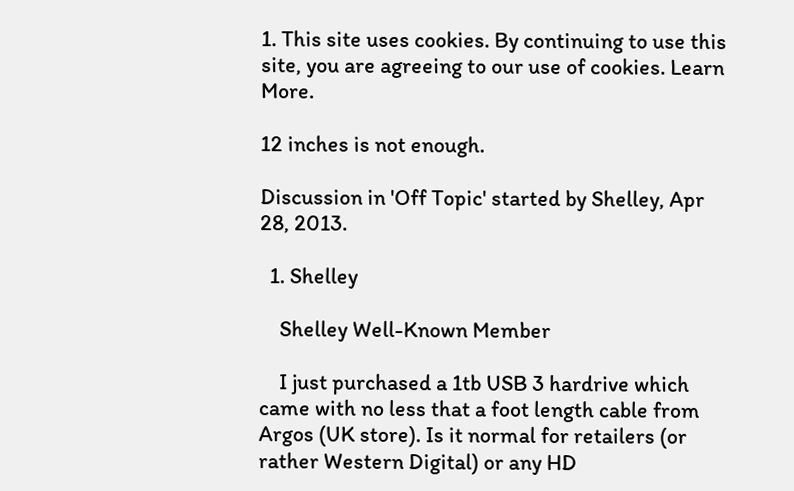1. This site uses cookies. By continuing to use this site, you are agreeing to our use of cookies. Learn More.

12 inches is not enough.

Discussion in 'Off Topic' started by Shelley, Apr 28, 2013.

  1. Shelley

    Shelley Well-Known Member

    I just purchased a 1tb USB 3 hardrive which came with no less that a foot length cable from Argos (UK store). Is it normal for retailers (or rather Western Digital) or any HD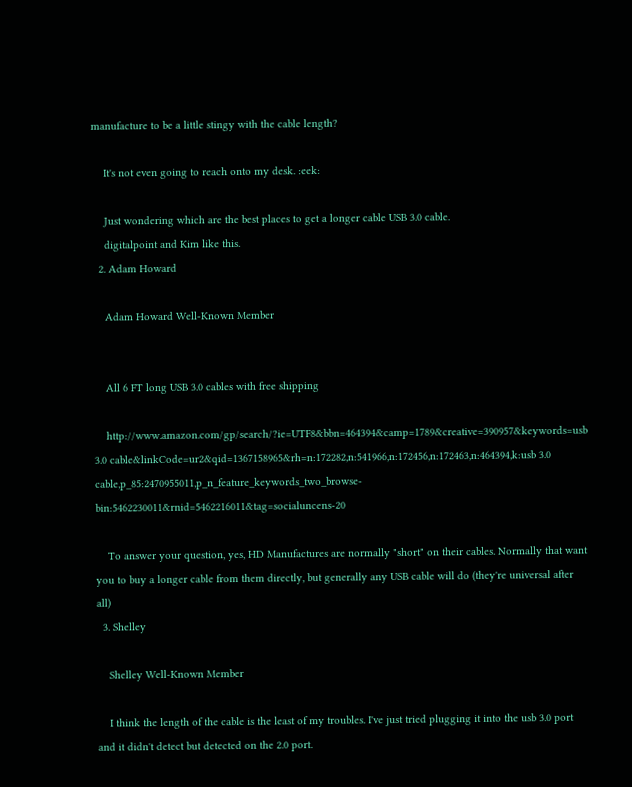manufacture to be a little stingy with the cable length?

    It's not even going to reach onto my desk. :eek:

    Just wondering which are the best places to get a longer cable USB 3.0 cable.
    digitalpoint and Kim like this.
  2. Adam Howard

    Adam Howard Well-Known Member


    All 6 FT long USB 3.0 cables with free shipping

    http://www.amazon.com/gp/search/?ie=UTF8&bbn=464394&camp=1789&creative=390957&keywords=usb 3.0 cable&linkCode=ur2&qid=1367158965&rh=n:172282,n:541966,n:172456,n:172463,n:464394,k:usb 3.0 cable,p_85:2470955011,p_n_feature_keywords_two_browse-bin:5462230011&rnid=5462216011&tag=socialuncens-20

    To answer your question, yes, HD Manufactures are normally "short" on their cables. Normally that want you to buy a longer cable from them directly, but generally any USB cable will do (they're universal after all)
  3. Shelley

    Shelley Well-Known Member

    I think the length of the cable is the least of my troubles. I've just tried plugging it into the usb 3.0 port and it didn't detect but detected on the 2.0 port.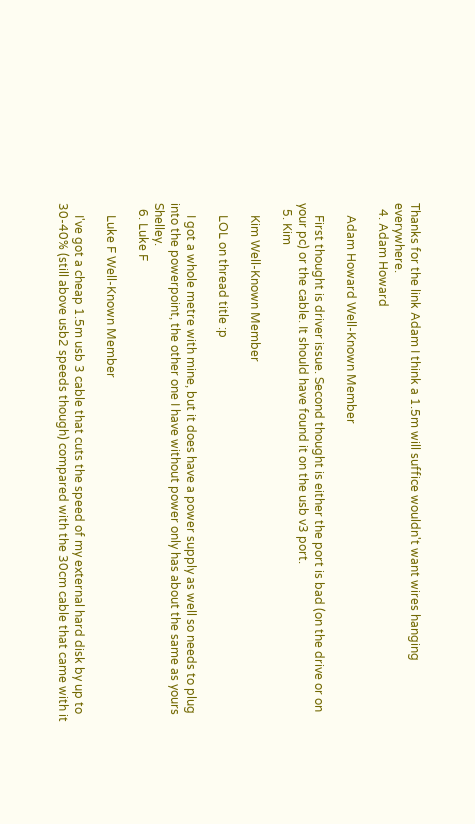Thanks for the link Adam I think a 1.5m will suffice wouldn't want wires hanging everywhere.
  4. Adam Howard

    Adam Howard Well-Known Member

    First thought is driver issue. Second thought is either the port is bad (on the drive or on your pc) or the cable. It should have found it on the usb v3 port.
  5. Kim

    Kim Well-Known Member

    LOL on thread title :p

    I got a whole metre with mine, but it does have a power supply as well so needs to plug into the powerpoint, the other one I have without power only has about the same as yours Shelley.
  6. Luke F

    Luke F Well-Known Member

    I've got a cheap 1.5m usb 3 cable that cuts the speed of my external hard disk by up to 30-40% (still above usb2 speeds though) compared with the 30cm cable that came with it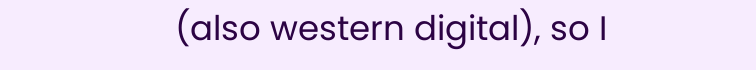(also western digital), so I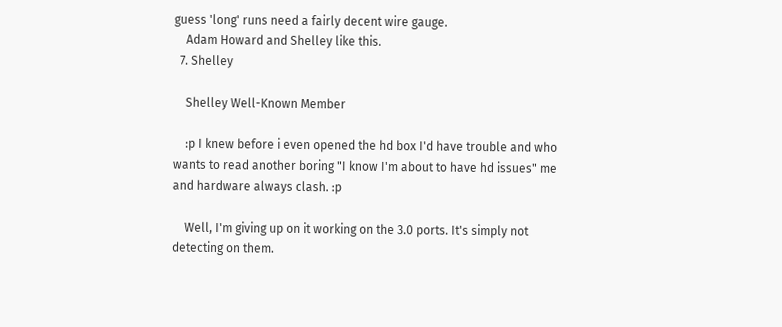guess 'long' runs need a fairly decent wire gauge.
    Adam Howard and Shelley like this.
  7. Shelley

    Shelley Well-Known Member

    :p I knew before i even opened the hd box I'd have trouble and who wants to read another boring "I know I'm about to have hd issues" me and hardware always clash. :p

    Well, I'm giving up on it working on the 3.0 ports. It's simply not detecting on them.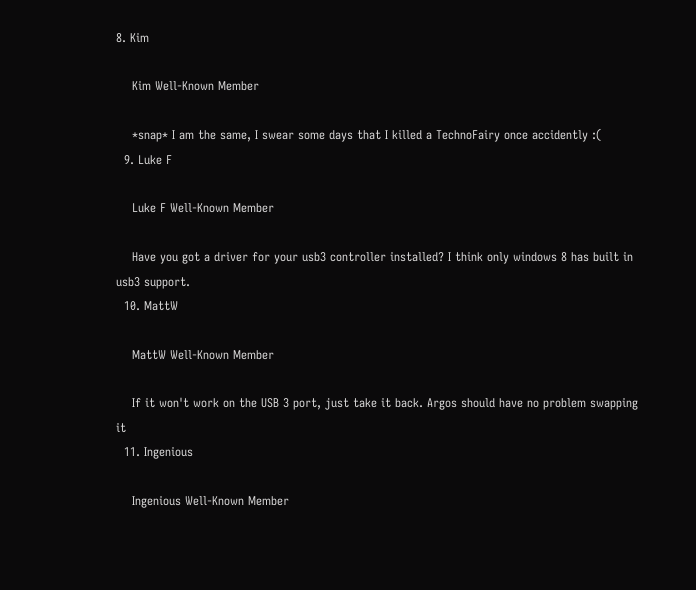8. Kim

    Kim Well-Known Member

    *snap* I am the same, I swear some days that I killed a TechnoFairy once accidently :(
  9. Luke F

    Luke F Well-Known Member

    Have you got a driver for your usb3 controller installed? I think only windows 8 has built in usb3 support.
  10. MattW

    MattW Well-Known Member

    If it won't work on the USB 3 port, just take it back. Argos should have no problem swapping it
  11. Ingenious

    Ingenious Well-Known Member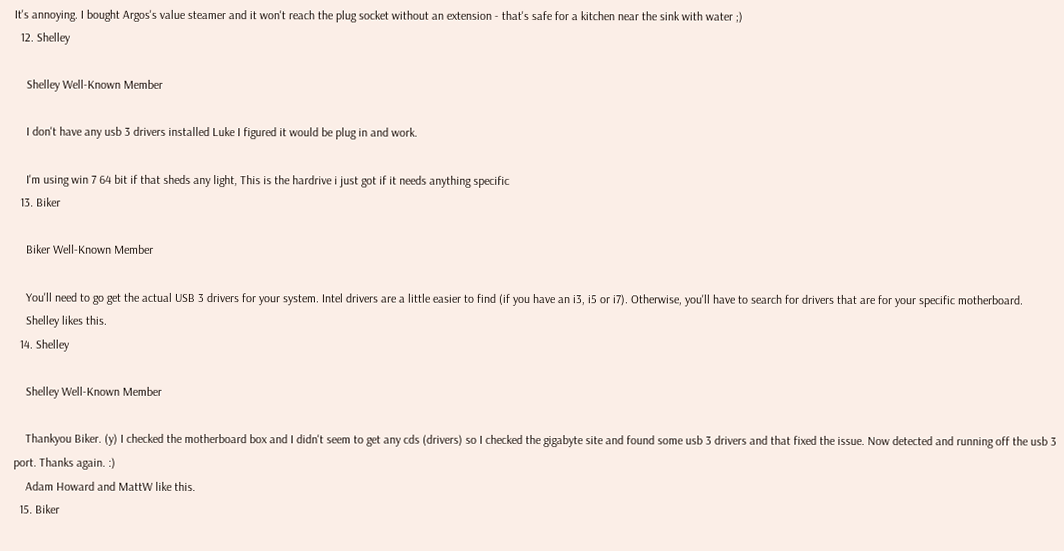It's annoying. I bought Argos's value steamer and it won't reach the plug socket without an extension - that's safe for a kitchen near the sink with water ;)
  12. Shelley

    Shelley Well-Known Member

    I don't have any usb 3 drivers installed Luke I figured it would be plug in and work.

    I'm using win 7 64 bit if that sheds any light, This is the hardrive i just got if it needs anything specific
  13. Biker

    Biker Well-Known Member

    You'll need to go get the actual USB 3 drivers for your system. Intel drivers are a little easier to find (if you have an i3, i5 or i7). Otherwise, you'll have to search for drivers that are for your specific motherboard.
    Shelley likes this.
  14. Shelley

    Shelley Well-Known Member

    Thankyou Biker. (y) I checked the motherboard box and I didn't seem to get any cds (drivers) so I checked the gigabyte site and found some usb 3 drivers and that fixed the issue. Now detected and running off the usb 3 port. Thanks again. :)
    Adam Howard and MattW like this.
  15. Biker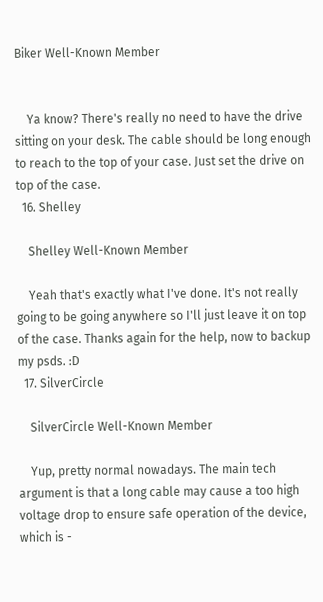Biker Well-Known Member


    Ya know? There's really no need to have the drive sitting on your desk. The cable should be long enough to reach to the top of your case. Just set the drive on top of the case.
  16. Shelley

    Shelley Well-Known Member

    Yeah that's exactly what I've done. It's not really going to be going anywhere so I'll just leave it on top of the case. Thanks again for the help, now to backup my psds. :D
  17. SilverCircle

    SilverCircle Well-Known Member

    Yup, pretty normal nowadays. The main tech argument is that a long cable may cause a too high voltage drop to ensure safe operation of the device, which is -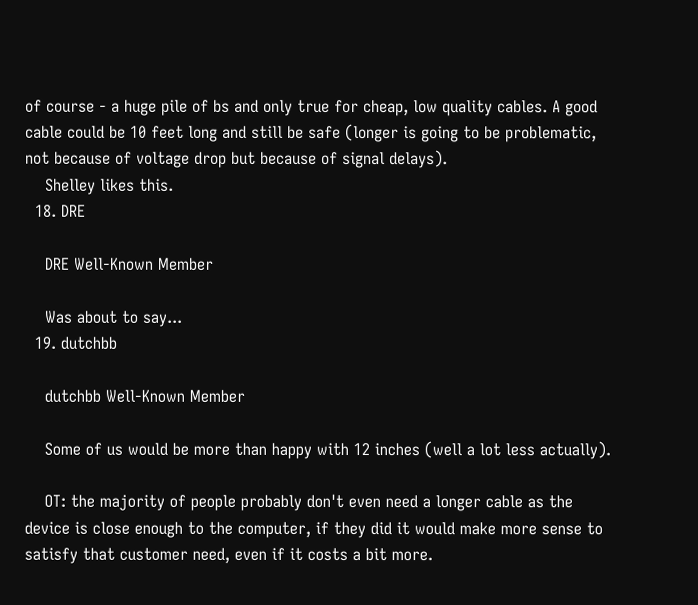of course - a huge pile of bs and only true for cheap, low quality cables. A good cable could be 10 feet long and still be safe (longer is going to be problematic, not because of voltage drop but because of signal delays).
    Shelley likes this.
  18. DRE

    DRE Well-Known Member

    Was about to say...
  19. dutchbb

    dutchbb Well-Known Member

    Some of us would be more than happy with 12 inches (well a lot less actually).

    OT: the majority of people probably don't even need a longer cable as the device is close enough to the computer, if they did it would make more sense to satisfy that customer need, even if it costs a bit more.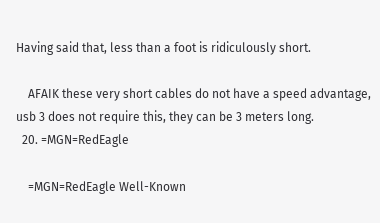Having said that, less than a foot is ridiculously short.

    AFAIK these very short cables do not have a speed advantage, usb 3 does not require this, they can be 3 meters long.
  20. =MGN=RedEagle

    =MGN=RedEagle Well-Known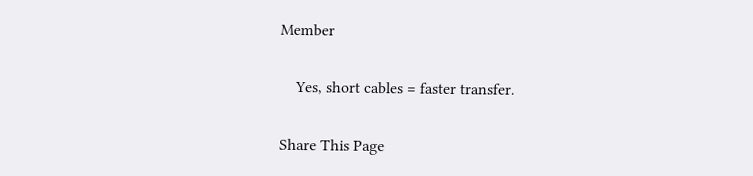Member

    Yes, short cables = faster transfer.

Share This Page